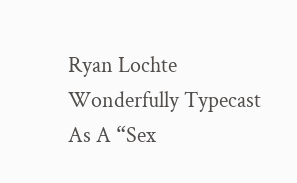Ryan Lochte Wonderfully Typecast As A “Sex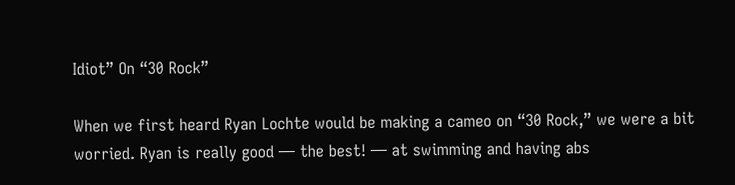Idiot” On “30 Rock”

When we first heard Ryan Lochte would be making a cameo on “30 Rock,” we were a bit worried. Ryan is really good — the best! — at swimming and having abs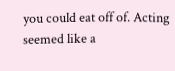you could eat off of. Acting seemed like a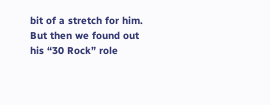bit of a stretch for him. But then we found out his “30 Rock” role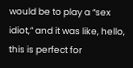would be to play a “sex idiot,” and it was like, hello, this is perfect for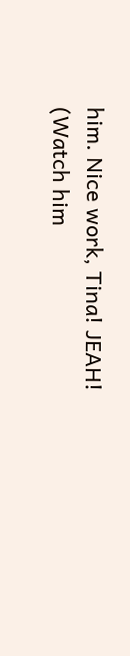him. Nice work, Tina! JEAH! (Watch him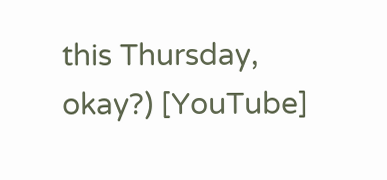this Thursday, okay?) [YouTube]